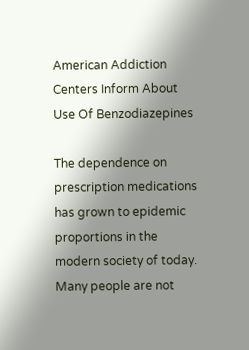American Addiction Centers Inform About Use Of Benzodiazepines

The dependence on prescription medications has grown to epidemic proportions in the modern society of today. Many people are not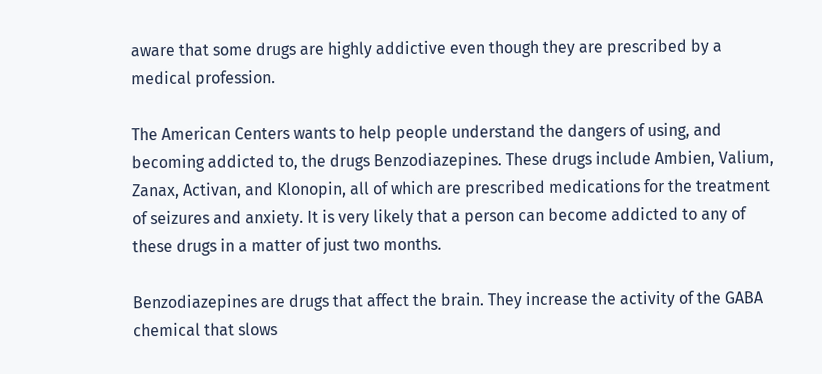aware that some drugs are highly addictive even though they are prescribed by a medical profession.

The American Centers wants to help people understand the dangers of using, and becoming addicted to, the drugs Benzodiazepines. These drugs include Ambien, Valium, Zanax, Activan, and Klonopin, all of which are prescribed medications for the treatment of seizures and anxiety. It is very likely that a person can become addicted to any of these drugs in a matter of just two months.

Benzodiazepines are drugs that affect the brain. They increase the activity of the GABA chemical that slows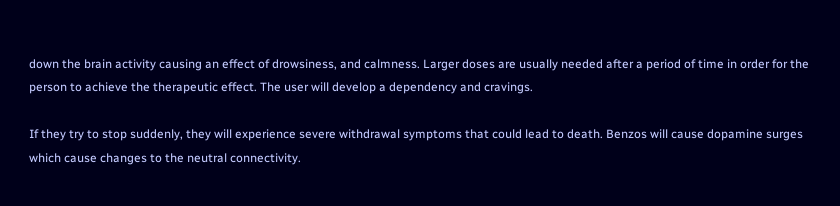down the brain activity causing an effect of drowsiness, and calmness. Larger doses are usually needed after a period of time in order for the person to achieve the therapeutic effect. The user will develop a dependency and cravings.

If they try to stop suddenly, they will experience severe withdrawal symptoms that could lead to death. Benzos will cause dopamine surges which cause changes to the neutral connectivity.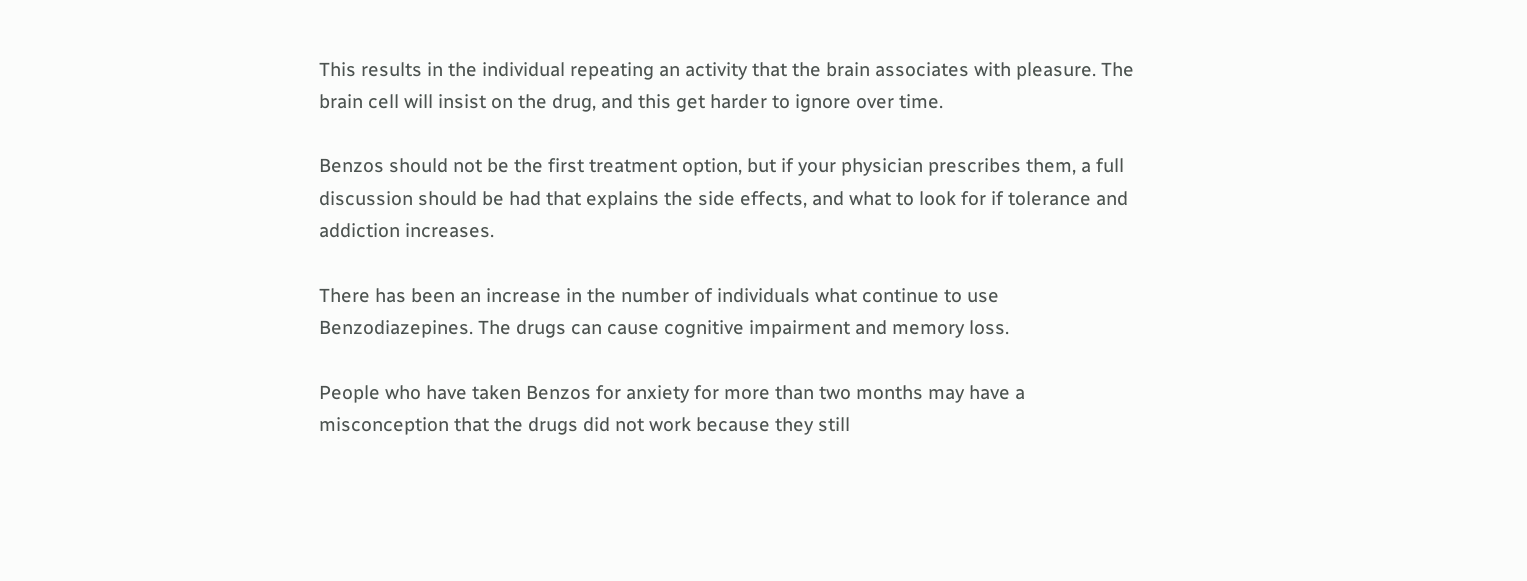This results in the individual repeating an activity that the brain associates with pleasure. The brain cell will insist on the drug, and this get harder to ignore over time.

Benzos should not be the first treatment option, but if your physician prescribes them, a full discussion should be had that explains the side effects, and what to look for if tolerance and addiction increases.

There has been an increase in the number of individuals what continue to use Benzodiazepines. The drugs can cause cognitive impairment and memory loss.

People who have taken Benzos for anxiety for more than two months may have a misconception that the drugs did not work because they still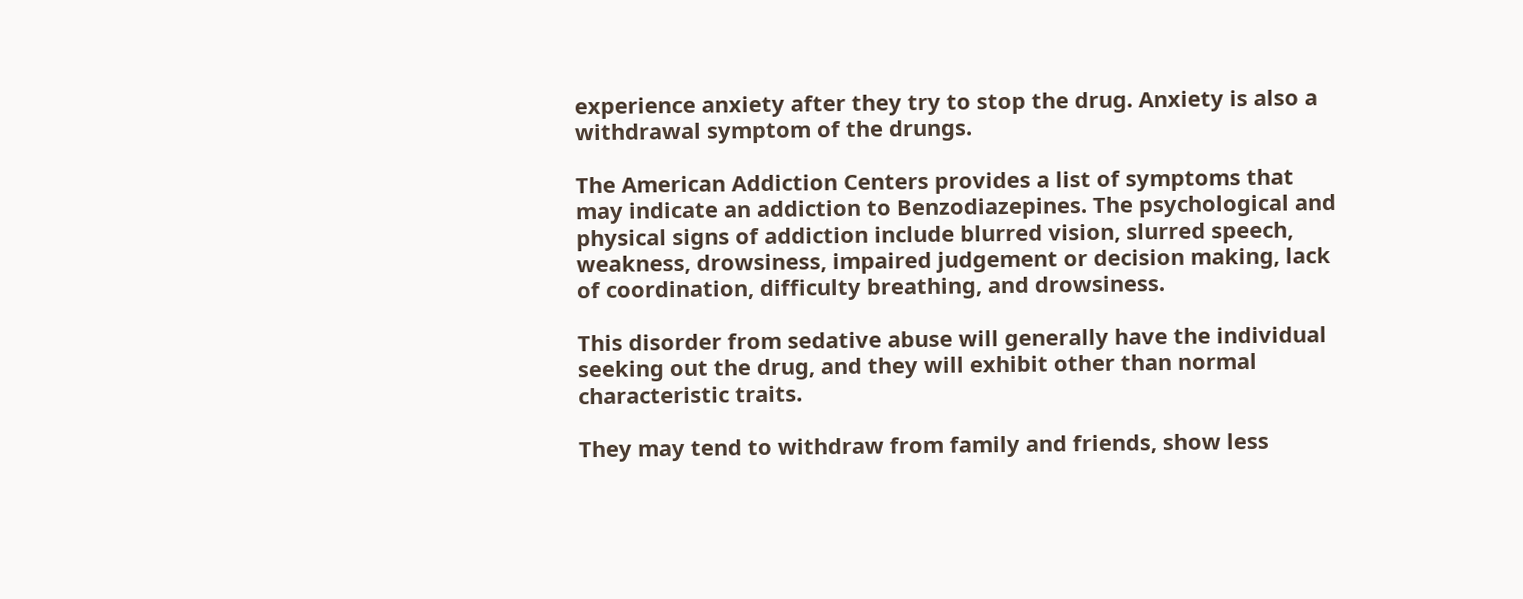experience anxiety after they try to stop the drug. Anxiety is also a withdrawal symptom of the drungs.

The American Addiction Centers provides a list of symptoms that may indicate an addiction to Benzodiazepines. The psychological and physical signs of addiction include blurred vision, slurred speech, weakness, drowsiness, impaired judgement or decision making, lack of coordination, difficulty breathing, and drowsiness.

This disorder from sedative abuse will generally have the individual seeking out the drug, and they will exhibit other than normal characteristic traits.

They may tend to withdraw from family and friends, show less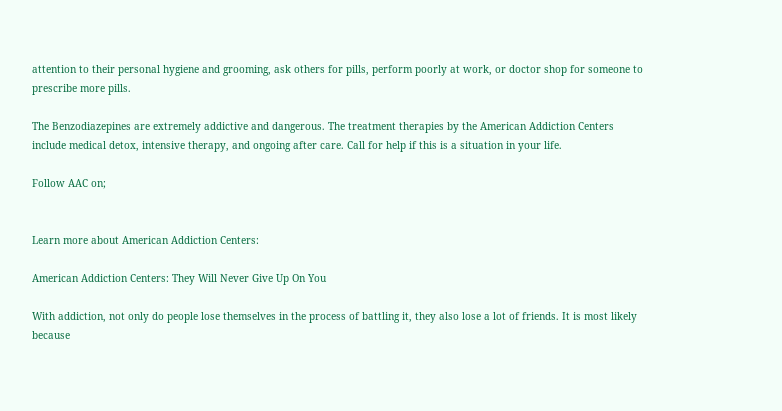attention to their personal hygiene and grooming, ask others for pills, perform poorly at work, or doctor shop for someone to prescribe more pills.

The Benzodiazepines are extremely addictive and dangerous. The treatment therapies by the American Addiction Centers include medical detox, intensive therapy, and ongoing after care. Call for help if this is a situation in your life.

Follow AAC on;


Learn more about American Addiction Centers:

American Addiction Centers: They Will Never Give Up On You

With addiction, not only do people lose themselves in the process of battling it, they also lose a lot of friends. It is most likely because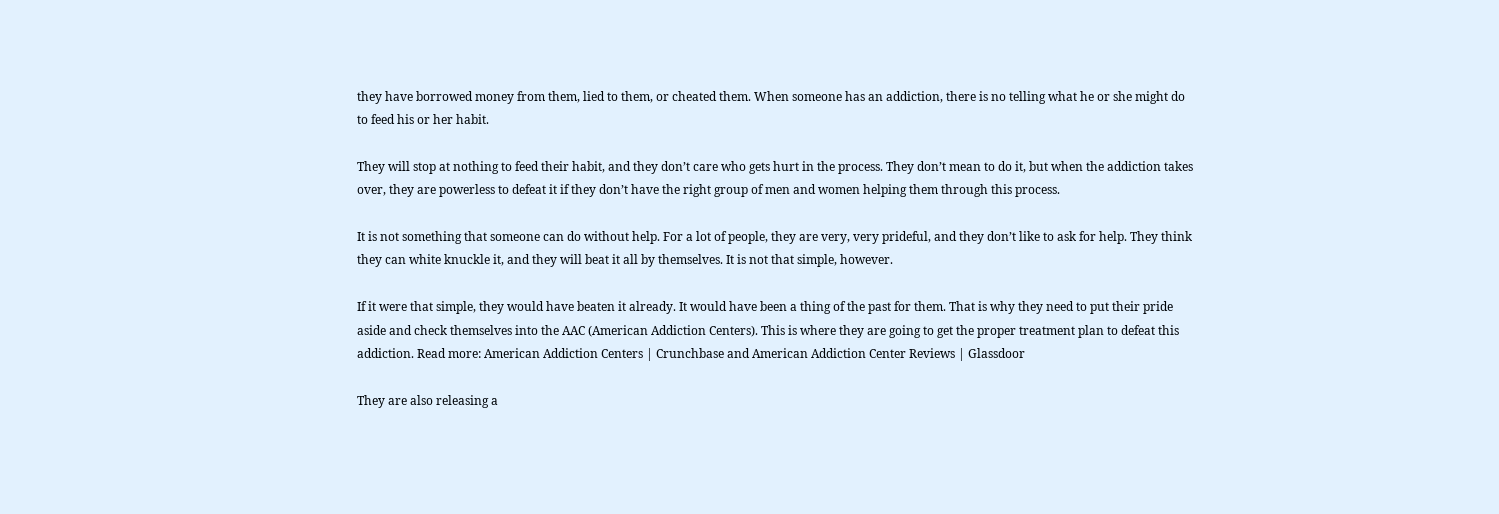they have borrowed money from them, lied to them, or cheated them. When someone has an addiction, there is no telling what he or she might do to feed his or her habit.

They will stop at nothing to feed their habit, and they don’t care who gets hurt in the process. They don’t mean to do it, but when the addiction takes over, they are powerless to defeat it if they don’t have the right group of men and women helping them through this process.

It is not something that someone can do without help. For a lot of people, they are very, very prideful, and they don’t like to ask for help. They think they can white knuckle it, and they will beat it all by themselves. It is not that simple, however.

If it were that simple, they would have beaten it already. It would have been a thing of the past for them. That is why they need to put their pride aside and check themselves into the AAC (American Addiction Centers). This is where they are going to get the proper treatment plan to defeat this addiction. Read more: American Addiction Centers | Crunchbase and American Addiction Center Reviews | Glassdoor

They are also releasing a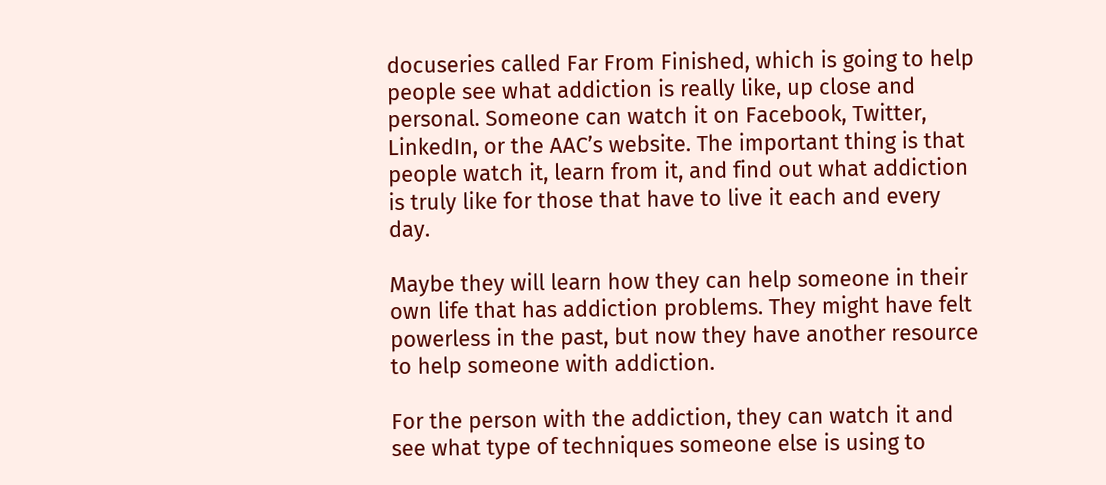docuseries called Far From Finished, which is going to help people see what addiction is really like, up close and personal. Someone can watch it on Facebook, Twitter, LinkedIn, or the AAC’s website. The important thing is that people watch it, learn from it, and find out what addiction is truly like for those that have to live it each and every day.

Maybe they will learn how they can help someone in their own life that has addiction problems. They might have felt powerless in the past, but now they have another resource to help someone with addiction.

For the person with the addiction, they can watch it and see what type of techniques someone else is using to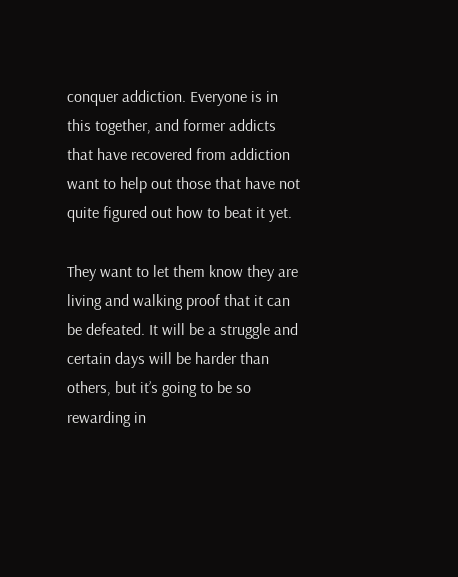conquer addiction. Everyone is in this together, and former addicts that have recovered from addiction want to help out those that have not quite figured out how to beat it yet.

They want to let them know they are living and walking proof that it can be defeated. It will be a struggle and certain days will be harder than others, but it’s going to be so rewarding in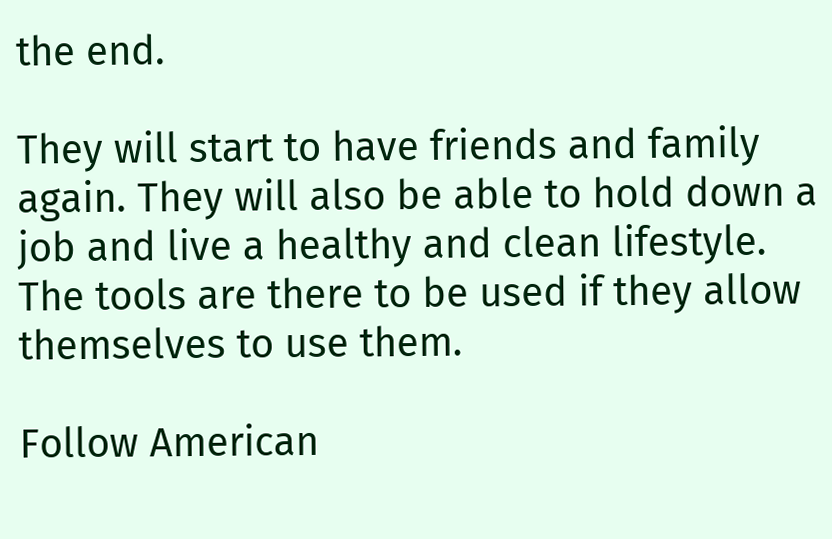the end.

They will start to have friends and family again. They will also be able to hold down a job and live a healthy and clean lifestyle. The tools are there to be used if they allow themselves to use them.

Follow American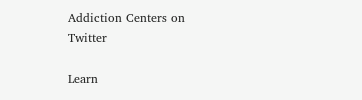Addiction Centers on Twitter

Learn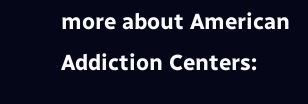more about American Addiction Centers: